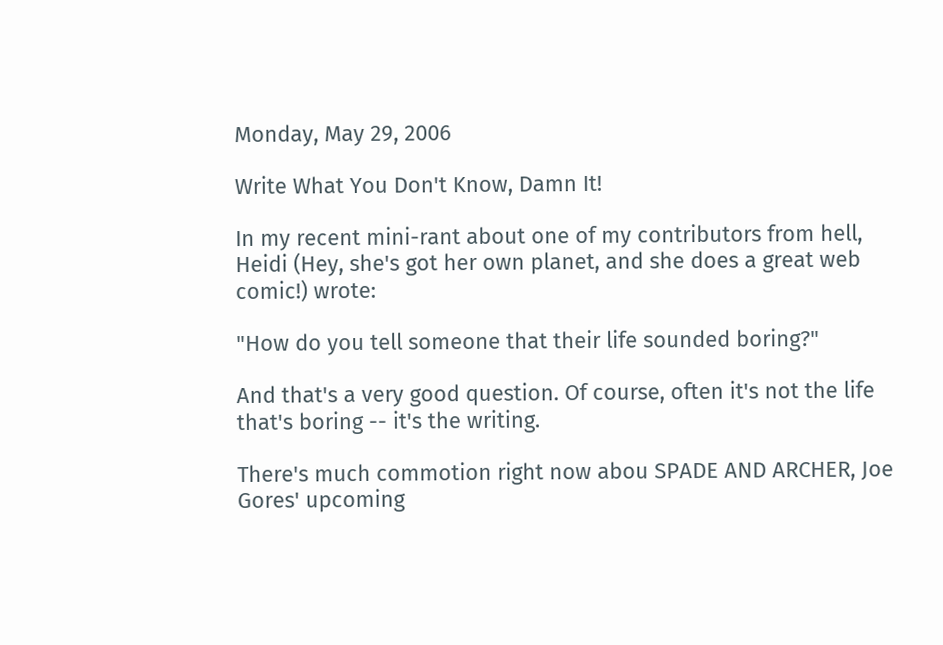Monday, May 29, 2006

Write What You Don't Know, Damn It!

In my recent mini-rant about one of my contributors from hell, Heidi (Hey, she's got her own planet, and she does a great web comic!) wrote:

"How do you tell someone that their life sounded boring?"

And that's a very good question. Of course, often it's not the life that's boring -- it's the writing.

There's much commotion right now abou SPADE AND ARCHER, Joe Gores' upcoming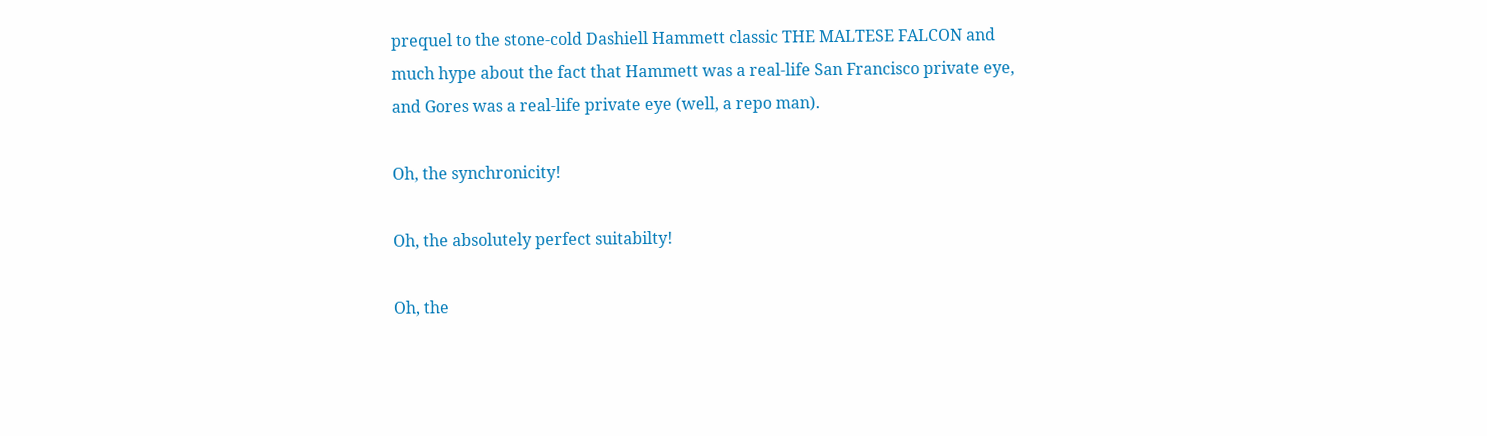prequel to the stone-cold Dashiell Hammett classic THE MALTESE FALCON and much hype about the fact that Hammett was a real-life San Francisco private eye, and Gores was a real-life private eye (well, a repo man).

Oh, the synchronicity!

Oh, the absolutely perfect suitabilty!

Oh, the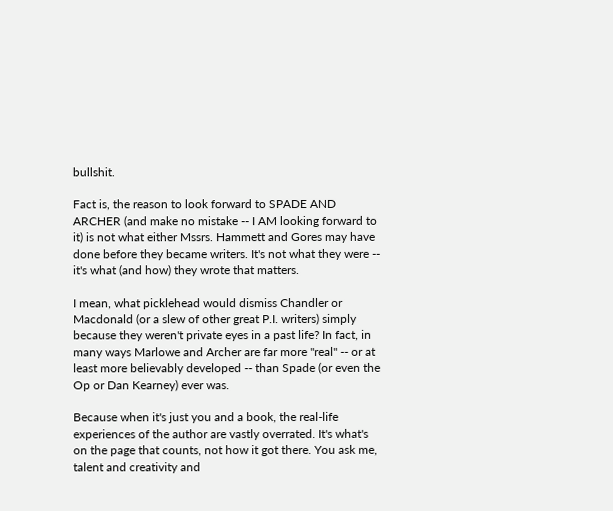bullshit.

Fact is, the reason to look forward to SPADE AND ARCHER (and make no mistake -- I AM looking forward to it) is not what either Mssrs. Hammett and Gores may have done before they became writers. It's not what they were -- it's what (and how) they wrote that matters.

I mean, what picklehead would dismiss Chandler or Macdonald (or a slew of other great P.I. writers) simply because they weren't private eyes in a past life? In fact, in many ways Marlowe and Archer are far more "real" -- or at least more believably developed -- than Spade (or even the Op or Dan Kearney) ever was.

Because when it's just you and a book, the real-life experiences of the author are vastly overrated. It's what's on the page that counts, not how it got there. You ask me, talent and creativity and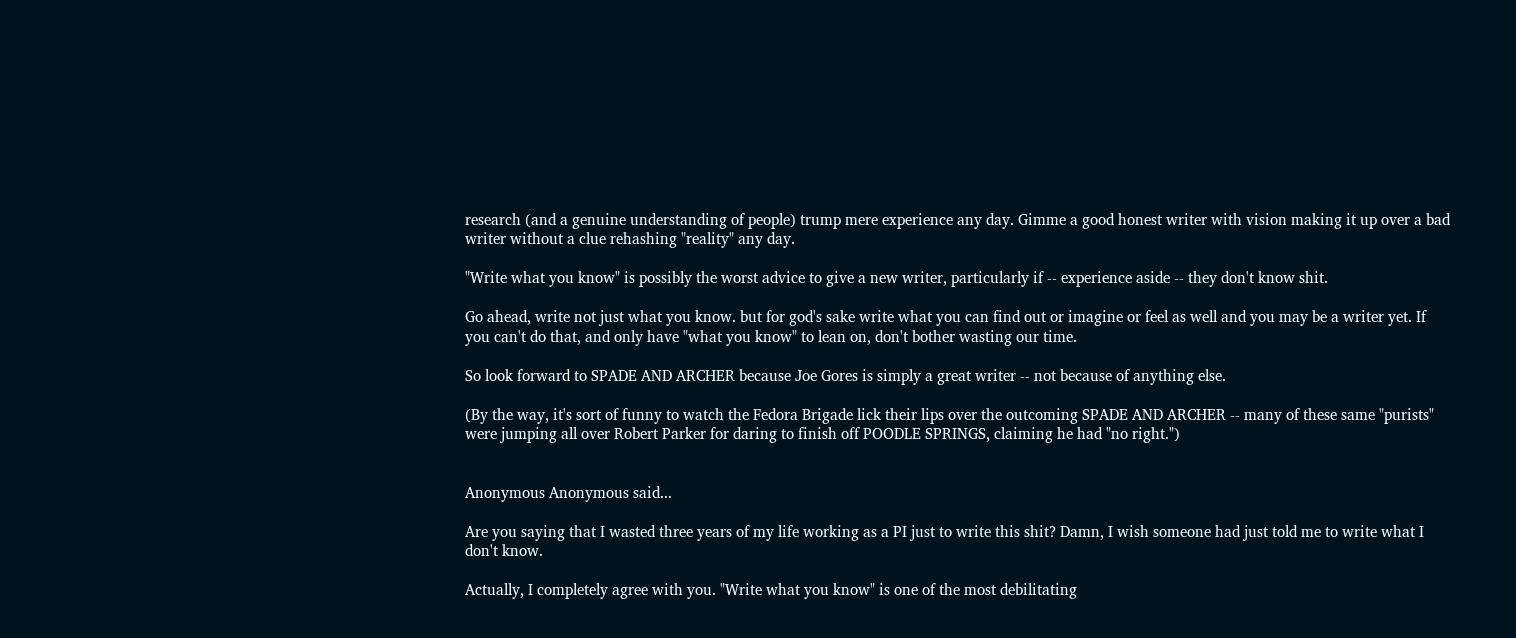research (and a genuine understanding of people) trump mere experience any day. Gimme a good honest writer with vision making it up over a bad writer without a clue rehashing "reality" any day.

"Write what you know" is possibly the worst advice to give a new writer, particularly if -- experience aside -- they don't know shit.

Go ahead, write not just what you know. but for god's sake write what you can find out or imagine or feel as well and you may be a writer yet. If you can't do that, and only have "what you know" to lean on, don't bother wasting our time.

So look forward to SPADE AND ARCHER because Joe Gores is simply a great writer -- not because of anything else.

(By the way, it's sort of funny to watch the Fedora Brigade lick their lips over the outcoming SPADE AND ARCHER -- many of these same "purists" were jumping all over Robert Parker for daring to finish off POODLE SPRINGS, claiming he had "no right.")


Anonymous Anonymous said...

Are you saying that I wasted three years of my life working as a PI just to write this shit? Damn, I wish someone had just told me to write what I don't know.

Actually, I completely agree with you. "Write what you know" is one of the most debilitating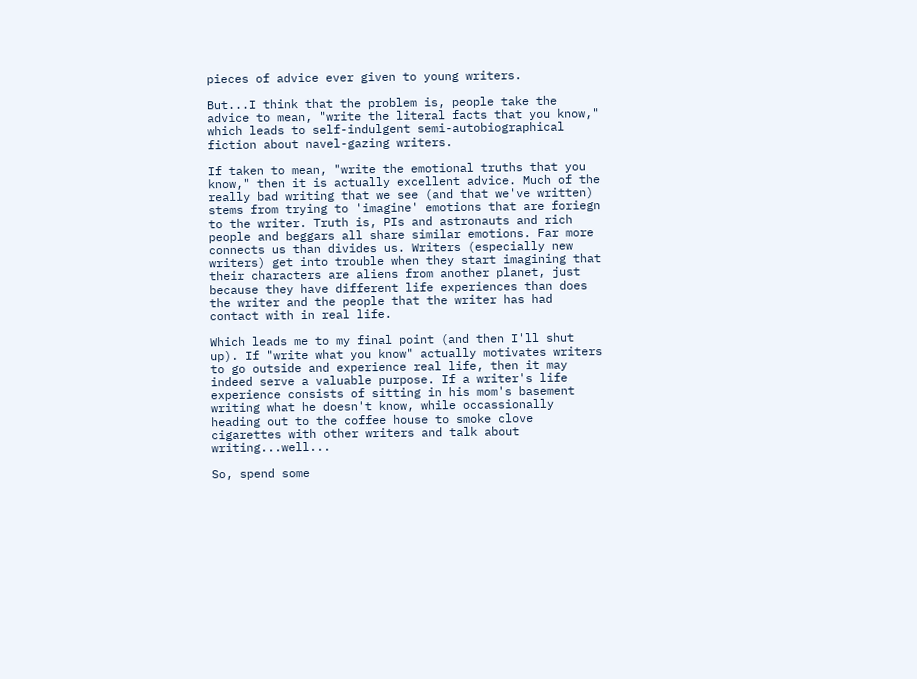pieces of advice ever given to young writers.

But...I think that the problem is, people take the advice to mean, "write the literal facts that you know," which leads to self-indulgent semi-autobiographical fiction about navel-gazing writers.

If taken to mean, "write the emotional truths that you know," then it is actually excellent advice. Much of the really bad writing that we see (and that we've written) stems from trying to 'imagine' emotions that are foriegn to the writer. Truth is, PIs and astronauts and rich people and beggars all share similar emotions. Far more connects us than divides us. Writers (especially new writers) get into trouble when they start imagining that their characters are aliens from another planet, just because they have different life experiences than does the writer and the people that the writer has had contact with in real life.

Which leads me to my final point (and then I'll shut up). If "write what you know" actually motivates writers to go outside and experience real life, then it may indeed serve a valuable purpose. If a writer's life experience consists of sitting in his mom's basement writing what he doesn't know, while occassionally heading out to the coffee house to smoke clove cigarettes with other writers and talk about writing...well...

So, spend some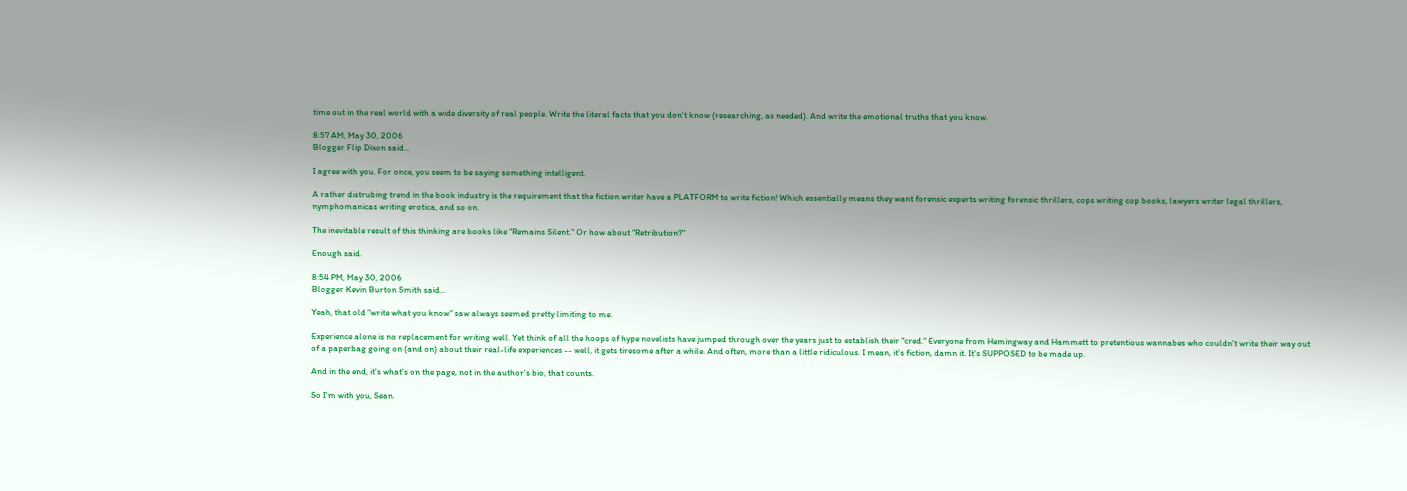time out in the real world with a wide diversity of real people. Write the literal facts that you don't know (researching, as needed). And write the emotional truths that you know.

8:57 AM, May 30, 2006
Blogger Flip Dixon said...

I agree with you. For once, you seem to be saying something intelligent.

A rather distrubing trend in the book industry is the requirement that the fiction writer have a PLATFORM to write fiction! Which essentially means they want forensic experts writing forensic thrillers, cops writing cop books, lawyers writer legal thrillers, nymphomanicas writing erotica, and so on.

The inevitable result of this thinking are books like "Remains Silent." Or how about "Retribution?"

Enough said.

8:54 PM, May 30, 2006
Blogger Kevin Burton Smith said...

Yeah, that old "write what you know" saw always seemed pretty limiting to me.

Experience alone is no replacement for writing well. Yet think of all the hoops of hype novelists have jumped through over the years just to establish their "cred." Everyone from Hemingway and Hammett to pretentious wannabes who couldn't write their way out of a paperbag going on (and on) about their real-life experiences -- well, it gets tiresome after a while. And often, more than a little ridiculous. I mean, it's fiction, damn it. It's SUPPOSED to be made up.

And in the end, it's what's on the page, not in the author's bio, that counts.

So I'm with you, Sean.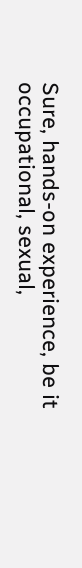Sure, hands-on experience, be it occupational, sexual,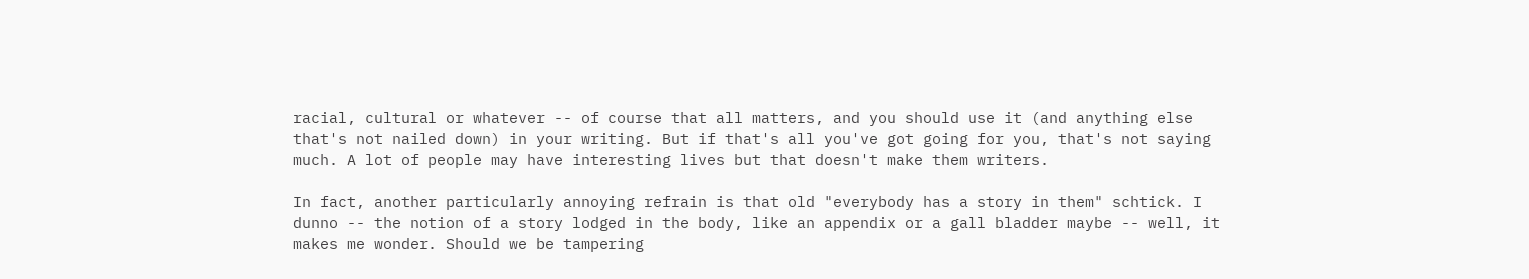racial, cultural or whatever -- of course that all matters, and you should use it (and anything else that's not nailed down) in your writing. But if that's all you've got going for you, that's not saying much. A lot of people may have interesting lives but that doesn't make them writers.

In fact, another particularly annoying refrain is that old "everybody has a story in them" schtick. I dunno -- the notion of a story lodged in the body, like an appendix or a gall bladder maybe -- well, it makes me wonder. Should we be tampering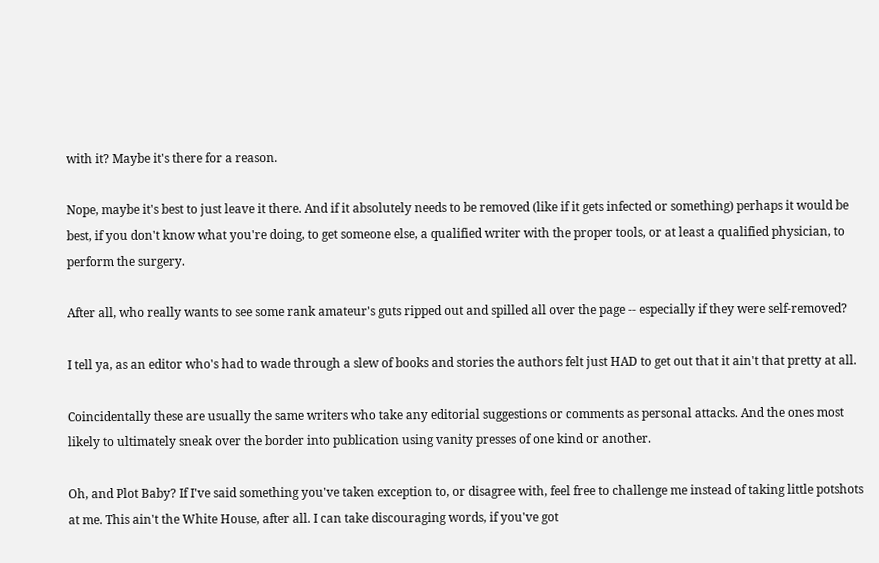with it? Maybe it's there for a reason.

Nope, maybe it's best to just leave it there. And if it absolutely needs to be removed (like if it gets infected or something) perhaps it would be best, if you don't know what you're doing, to get someone else, a qualified writer with the proper tools, or at least a qualified physician, to perform the surgery.

After all, who really wants to see some rank amateur's guts ripped out and spilled all over the page -- especially if they were self-removed?

I tell ya, as an editor who's had to wade through a slew of books and stories the authors felt just HAD to get out that it ain't that pretty at all.

Coincidentally these are usually the same writers who take any editorial suggestions or comments as personal attacks. And the ones most likely to ultimately sneak over the border into publication using vanity presses of one kind or another.

Oh, and Plot Baby? If I've said something you've taken exception to, or disagree with, feel free to challenge me instead of taking little potshots at me. This ain't the White House, after all. I can take discouraging words, if you've got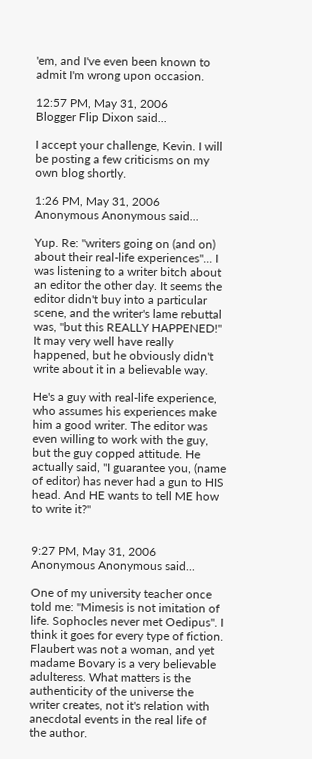'em, and I've even been known to admit I'm wrong upon occasion.

12:57 PM, May 31, 2006
Blogger Flip Dixon said...

I accept your challenge, Kevin. I will be posting a few criticisms on my own blog shortly.

1:26 PM, May 31, 2006
Anonymous Anonymous said...

Yup. Re: "writers going on (and on) about their real-life experiences"... I was listening to a writer bitch about an editor the other day. It seems the editor didn't buy into a particular scene, and the writer's lame rebuttal was, "but this REALLY HAPPENED!" It may very well have really happened, but he obviously didn't write about it in a believable way.

He's a guy with real-life experience, who assumes his experiences make him a good writer. The editor was even willing to work with the guy, but the guy copped attitude. He actually said, "I guarantee you, (name of editor) has never had a gun to HIS head. And HE wants to tell ME how to write it?"


9:27 PM, May 31, 2006
Anonymous Anonymous said...

One of my university teacher once told me: "Mimesis is not imitation of life. Sophocles never met Oedipus". I think it goes for every type of fiction. Flaubert was not a woman, and yet madame Bovary is a very believable adulteress. What matters is the authenticity of the universe the writer creates, not it's relation with anecdotal events in the real life of the author.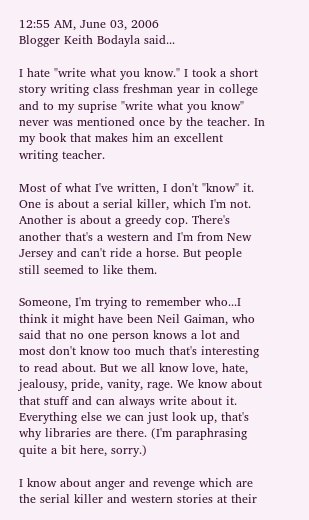12:55 AM, June 03, 2006
Blogger Keith Bodayla said...

I hate "write what you know." I took a short story writing class freshman year in college and to my suprise "write what you know" never was mentioned once by the teacher. In my book that makes him an excellent writing teacher.

Most of what I've written, I don't "know" it. One is about a serial killer, which I'm not. Another is about a greedy cop. There's another that's a western and I'm from New Jersey and can't ride a horse. But people still seemed to like them.

Someone, I'm trying to remember who...I think it might have been Neil Gaiman, who said that no one person knows a lot and most don't know too much that's interesting to read about. But we all know love, hate, jealousy, pride, vanity, rage. We know about that stuff and can always write about it. Everything else we can just look up, that's why libraries are there. (I'm paraphrasing quite a bit here, sorry.)

I know about anger and revenge which are the serial killer and western stories at their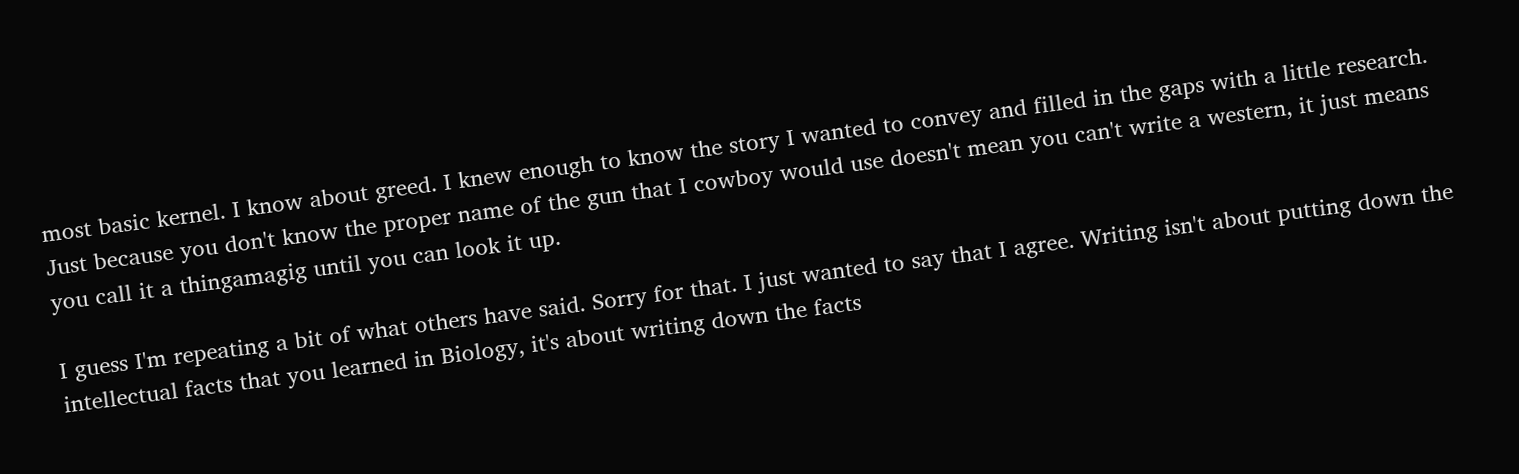most basic kernel. I know about greed. I knew enough to know the story I wanted to convey and filled in the gaps with a little research. Just because you don't know the proper name of the gun that I cowboy would use doesn't mean you can't write a western, it just means you call it a thingamagig until you can look it up.

I guess I'm repeating a bit of what others have said. Sorry for that. I just wanted to say that I agree. Writing isn't about putting down the intellectual facts that you learned in Biology, it's about writing down the facts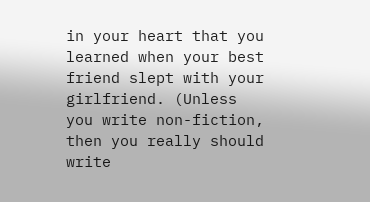in your heart that you learned when your best friend slept with your girlfriend. (Unless you write non-fiction, then you really should write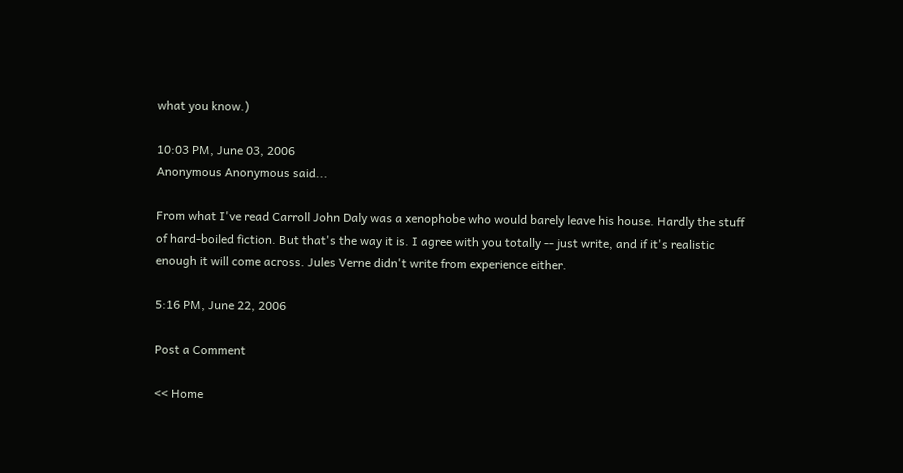what you know.)

10:03 PM, June 03, 2006
Anonymous Anonymous said...

From what I've read Carroll John Daly was a xenophobe who would barely leave his house. Hardly the stuff of hard-boiled fiction. But that's the way it is. I agree with you totally -- just write, and if it's realistic enough it will come across. Jules Verne didn't write from experience either.

5:16 PM, June 22, 2006

Post a Comment

<< Home